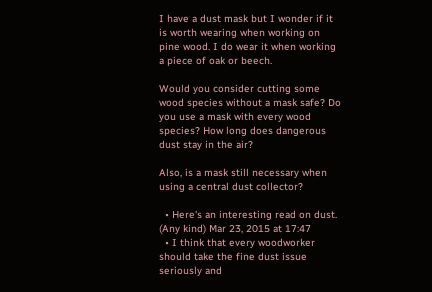I have a dust mask but I wonder if it is worth wearing when working on pine wood. I do wear it when working a piece of oak or beech.

Would you consider cutting some wood species without a mask safe? Do you use a mask with every wood species? How long does dangerous dust stay in the air?

Also, is a mask still necessary when using a central dust collector?

  • Here's an interesting read on dust. (Any kind) Mar 23, 2015 at 17:47
  • I think that every woodworker should take the fine dust issue seriously and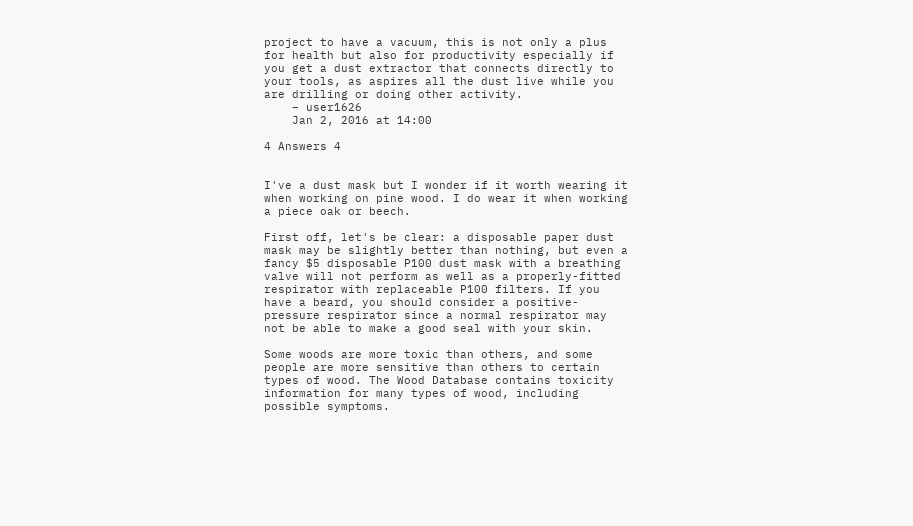project to have a vacuum, this is not only a plus for health but also for productivity especially if you get a dust extractor that connects directly to your tools, as aspires all the dust live while you are drilling or doing other activity.
    – user1626
    Jan 2, 2016 at 14:00

4 Answers 4


I've a dust mask but I wonder if it worth wearing it when working on pine wood. I do wear it when working a piece oak or beech.

First off, let's be clear: a disposable paper dust mask may be slightly better than nothing, but even a fancy $5 disposable P100 dust mask with a breathing valve will not perform as well as a properly-fitted respirator with replaceable P100 filters. If you have a beard, you should consider a positive-pressure respirator since a normal respirator may not be able to make a good seal with your skin.

Some woods are more toxic than others, and some people are more sensitive than others to certain types of wood. The Wood Database contains toxicity information for many types of wood, including possible symptoms.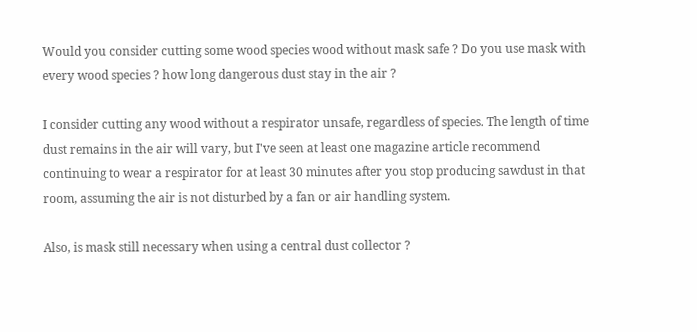Would you consider cutting some wood species wood without mask safe ? Do you use mask with every wood species ? how long dangerous dust stay in the air ?

I consider cutting any wood without a respirator unsafe, regardless of species. The length of time dust remains in the air will vary, but I've seen at least one magazine article recommend continuing to wear a respirator for at least 30 minutes after you stop producing sawdust in that room, assuming the air is not disturbed by a fan or air handling system.

Also, is mask still necessary when using a central dust collector ?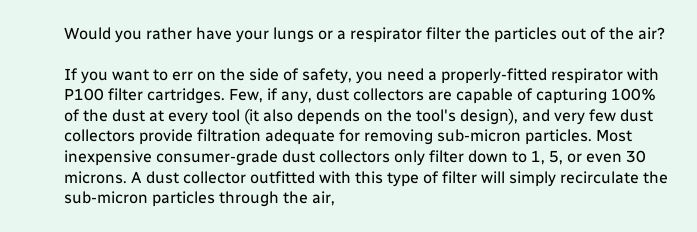Would you rather have your lungs or a respirator filter the particles out of the air?

If you want to err on the side of safety, you need a properly-fitted respirator with P100 filter cartridges. Few, if any, dust collectors are capable of capturing 100% of the dust at every tool (it also depends on the tool's design), and very few dust collectors provide filtration adequate for removing sub-micron particles. Most inexpensive consumer-grade dust collectors only filter down to 1, 5, or even 30 microns. A dust collector outfitted with this type of filter will simply recirculate the sub-micron particles through the air,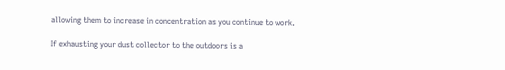allowing them to increase in concentration as you continue to work.

If exhausting your dust collector to the outdoors is a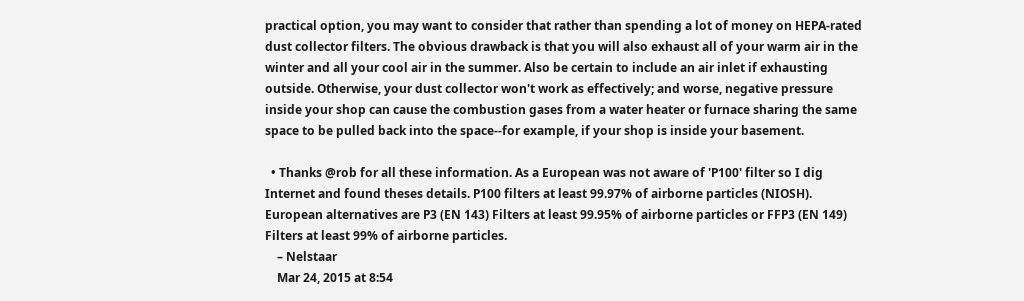practical option, you may want to consider that rather than spending a lot of money on HEPA-rated dust collector filters. The obvious drawback is that you will also exhaust all of your warm air in the winter and all your cool air in the summer. Also be certain to include an air inlet if exhausting outside. Otherwise, your dust collector won't work as effectively; and worse, negative pressure inside your shop can cause the combustion gases from a water heater or furnace sharing the same space to be pulled back into the space--for example, if your shop is inside your basement.

  • Thanks @rob for all these information. As a European was not aware of 'P100' filter so I dig Internet and found theses details. P100 filters at least 99.97% of airborne particles (NIOSH). European alternatives are P3 (EN 143) Filters at least 99.95% of airborne particles or FFP3 (EN 149) Filters at least 99% of airborne particles.
    – Nelstaar
    Mar 24, 2015 at 8:54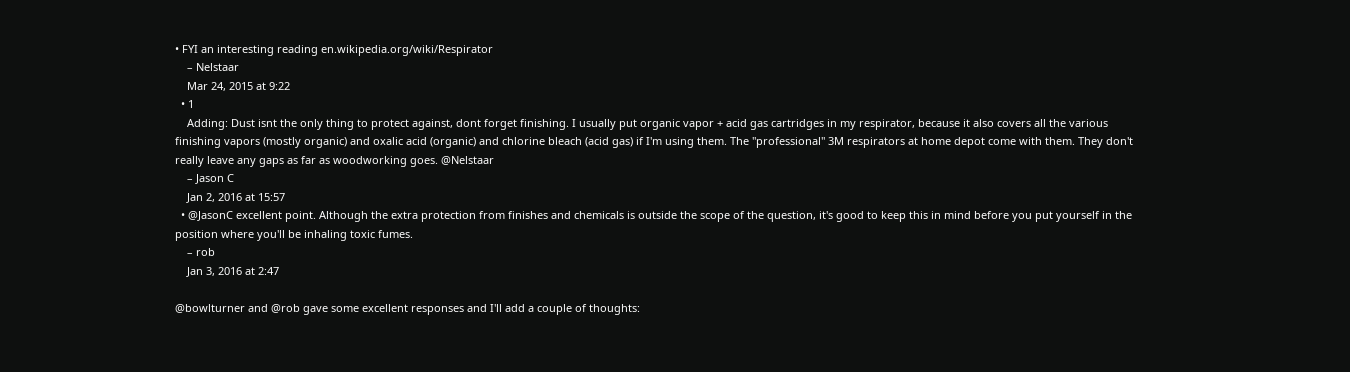• FYI an interesting reading en.wikipedia.org/wiki/Respirator
    – Nelstaar
    Mar 24, 2015 at 9:22
  • 1
    Adding: Dust isnt the only thing to protect against, dont forget finishing. I usually put organic vapor + acid gas cartridges in my respirator, because it also covers all the various finishing vapors (mostly organic) and oxalic acid (organic) and chlorine bleach (acid gas) if I'm using them. The "professional" 3M respirators at home depot come with them. They don't really leave any gaps as far as woodworking goes. @Nelstaar
    – Jason C
    Jan 2, 2016 at 15:57
  • @JasonC excellent point. Although the extra protection from finishes and chemicals is outside the scope of the question, it's good to keep this in mind before you put yourself in the position where you'll be inhaling toxic fumes.
    – rob
    Jan 3, 2016 at 2:47

@bowlturner and @rob gave some excellent responses and I'll add a couple of thoughts: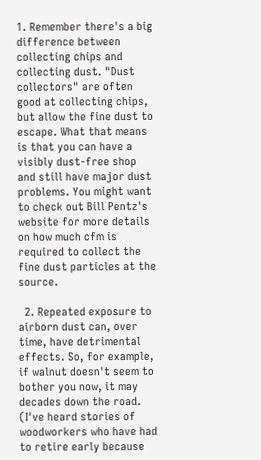1. Remember there's a big difference between collecting chips and collecting dust. "Dust collectors" are often good at collecting chips, but allow the fine dust to escape. What that means is that you can have a visibly dust-free shop and still have major dust problems. You might want to check out Bill Pentz's website for more details on how much cfm is required to collect the fine dust particles at the source.

  2. Repeated exposure to airborn dust can, over time, have detrimental effects. So, for example, if walnut doesn't seem to bother you now, it may decades down the road. (I've heard stories of woodworkers who have had to retire early because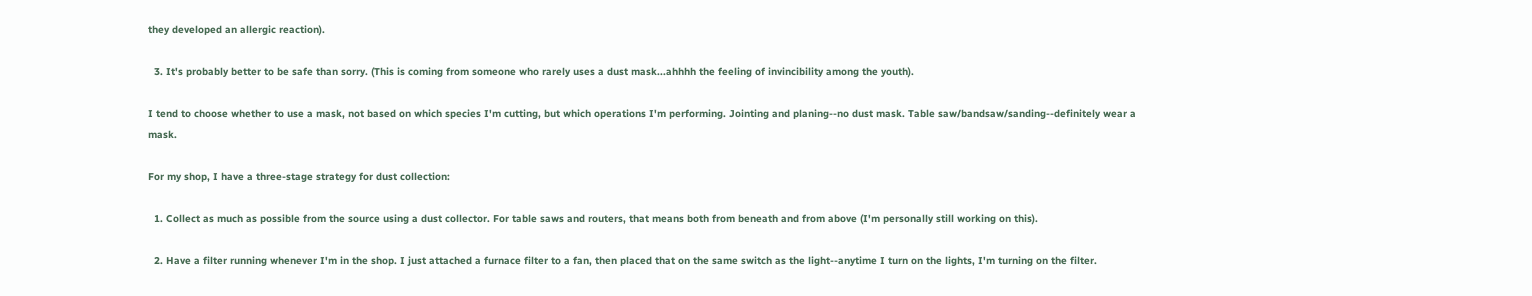they developed an allergic reaction).

  3. It's probably better to be safe than sorry. (This is coming from someone who rarely uses a dust mask...ahhhh the feeling of invincibility among the youth).

I tend to choose whether to use a mask, not based on which species I'm cutting, but which operations I'm performing. Jointing and planing--no dust mask. Table saw/bandsaw/sanding--definitely wear a mask.

For my shop, I have a three-stage strategy for dust collection:

  1. Collect as much as possible from the source using a dust collector. For table saws and routers, that means both from beneath and from above (I'm personally still working on this).

  2. Have a filter running whenever I'm in the shop. I just attached a furnace filter to a fan, then placed that on the same switch as the light--anytime I turn on the lights, I'm turning on the filter.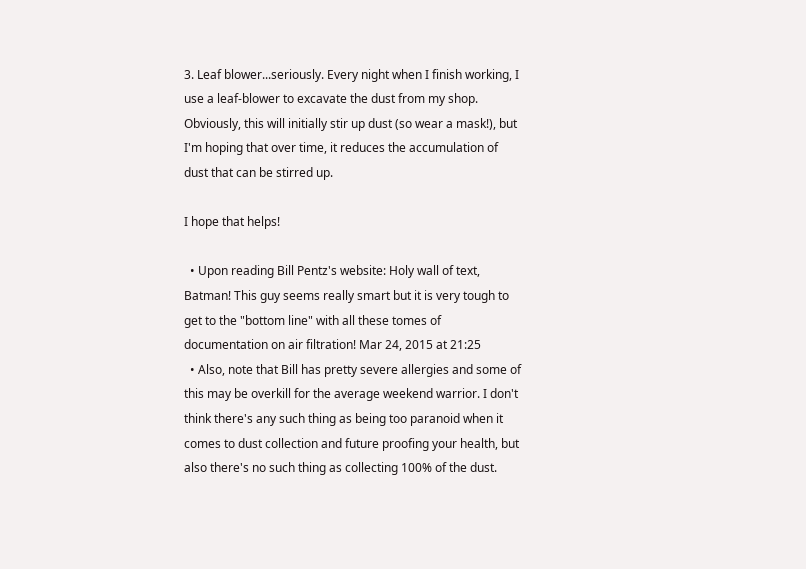3. Leaf blower...seriously. Every night when I finish working, I use a leaf-blower to excavate the dust from my shop. Obviously, this will initially stir up dust (so wear a mask!), but I'm hoping that over time, it reduces the accumulation of dust that can be stirred up.

I hope that helps!

  • Upon reading Bill Pentz's website: Holy wall of text, Batman! This guy seems really smart but it is very tough to get to the "bottom line" with all these tomes of documentation on air filtration! Mar 24, 2015 at 21:25
  • Also, note that Bill has pretty severe allergies and some of this may be overkill for the average weekend warrior. I don't think there's any such thing as being too paranoid when it comes to dust collection and future proofing your health, but also there's no such thing as collecting 100% of the dust.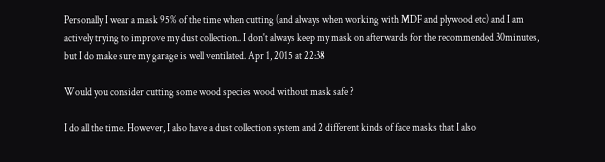Personally I wear a mask 95% of the time when cutting (and always when working with MDF and plywood etc) and I am actively trying to improve my dust collection.. I don't always keep my mask on afterwards for the recommended 30minutes, but I do make sure my garage is well ventilated. Apr 1, 2015 at 22:38

Would you consider cutting some wood species wood without mask safe ?

I do all the time. However, I also have a dust collection system and 2 different kinds of face masks that I also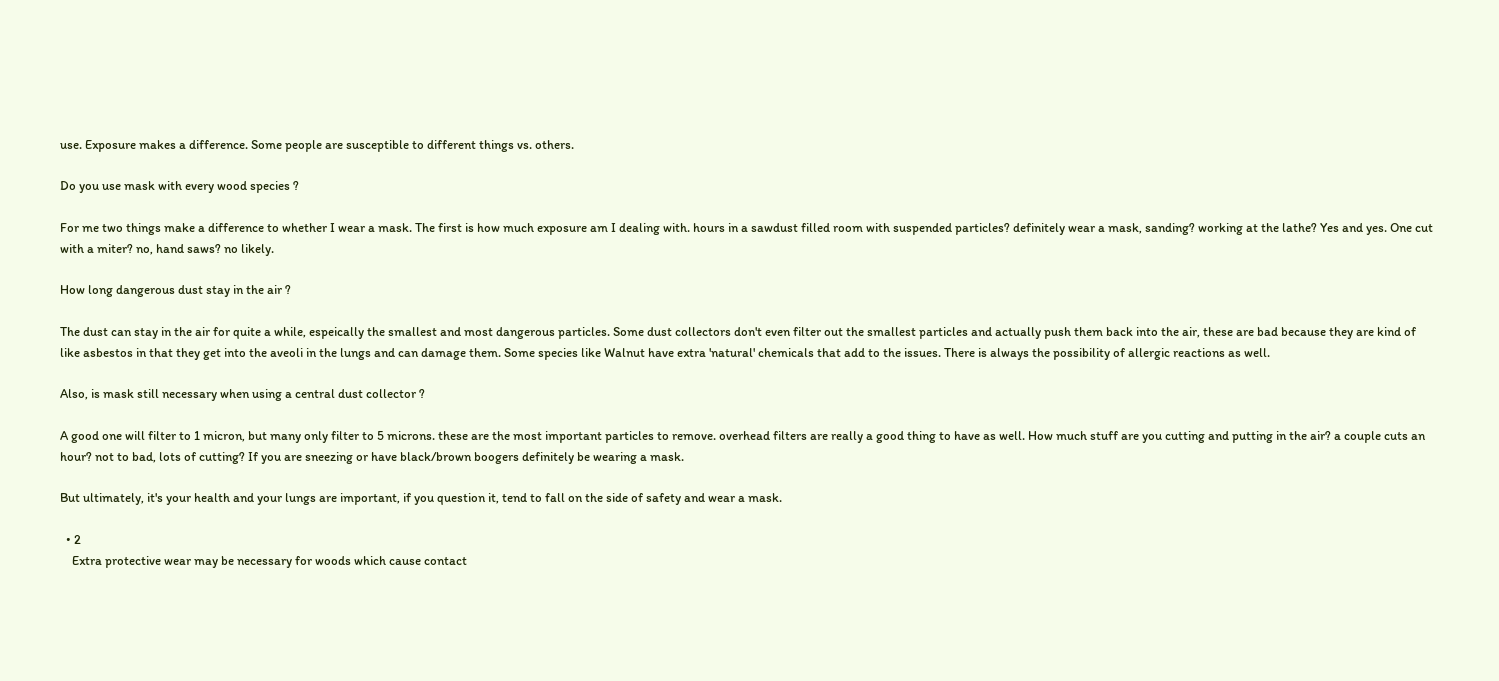use. Exposure makes a difference. Some people are susceptible to different things vs. others.

Do you use mask with every wood species ?

For me two things make a difference to whether I wear a mask. The first is how much exposure am I dealing with. hours in a sawdust filled room with suspended particles? definitely wear a mask, sanding? working at the lathe? Yes and yes. One cut with a miter? no, hand saws? no likely.

How long dangerous dust stay in the air ?

The dust can stay in the air for quite a while, espeically the smallest and most dangerous particles. Some dust collectors don't even filter out the smallest particles and actually push them back into the air, these are bad because they are kind of like asbestos in that they get into the aveoli in the lungs and can damage them. Some species like Walnut have extra 'natural' chemicals that add to the issues. There is always the possibility of allergic reactions as well.

Also, is mask still necessary when using a central dust collector ?

A good one will filter to 1 micron, but many only filter to 5 microns. these are the most important particles to remove. overhead filters are really a good thing to have as well. How much stuff are you cutting and putting in the air? a couple cuts an hour? not to bad, lots of cutting? If you are sneezing or have black/brown boogers definitely be wearing a mask.

But ultimately, it's your health and your lungs are important, if you question it, tend to fall on the side of safety and wear a mask.

  • 2
    Extra protective wear may be necessary for woods which cause contact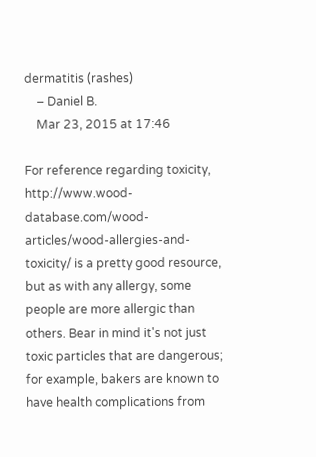dermatitis (rashes)
    – Daniel B.
    Mar 23, 2015 at 17:46

For reference regarding toxicity, http://www.wood-database.com/wood-articles/wood-allergies-and-toxicity/ is a pretty good resource, but as with any allergy, some people are more allergic than others. Bear in mind it's not just toxic particles that are dangerous; for example, bakers are known to have health complications from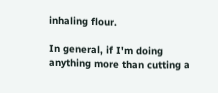inhaling flour.

In general, if I'm doing anything more than cutting a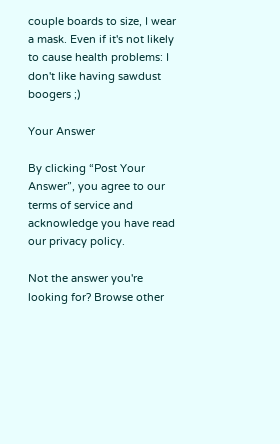couple boards to size, I wear a mask. Even if it's not likely to cause health problems: I don't like having sawdust boogers ;)

Your Answer

By clicking “Post Your Answer”, you agree to our terms of service and acknowledge you have read our privacy policy.

Not the answer you're looking for? Browse other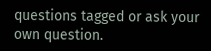questions tagged or ask your own question.